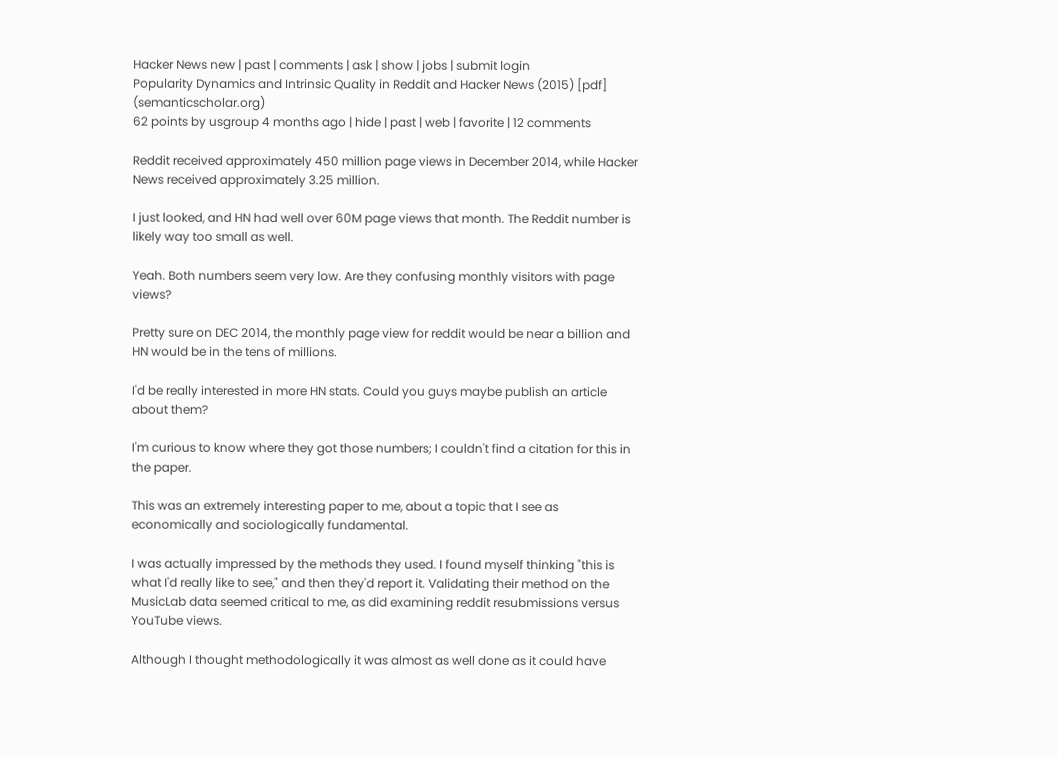Hacker News new | past | comments | ask | show | jobs | submit login
Popularity Dynamics and Intrinsic Quality in Reddit and Hacker News (2015) [pdf] (semanticscholar.org)
62 points by usgroup 4 months ago | hide | past | web | favorite | 12 comments

Reddit received approximately 450 million page views in December 2014, while Hacker News received approximately 3.25 million.

I just looked, and HN had well over 60M page views that month. The Reddit number is likely way too small as well.

Yeah. Both numbers seem very low. Are they confusing monthly visitors with page views?

Pretty sure on DEC 2014, the monthly page view for reddit would be near a billion and HN would be in the tens of millions.

I'd be really interested in more HN stats. Could you guys maybe publish an article about them?

I'm curious to know where they got those numbers; I couldn't find a citation for this in the paper.

This was an extremely interesting paper to me, about a topic that I see as economically and sociologically fundamental.

I was actually impressed by the methods they used. I found myself thinking "this is what I'd really like to see," and then they'd report it. Validating their method on the MusicLab data seemed critical to me, as did examining reddit resubmissions versus YouTube views.

Although I thought methodologically it was almost as well done as it could have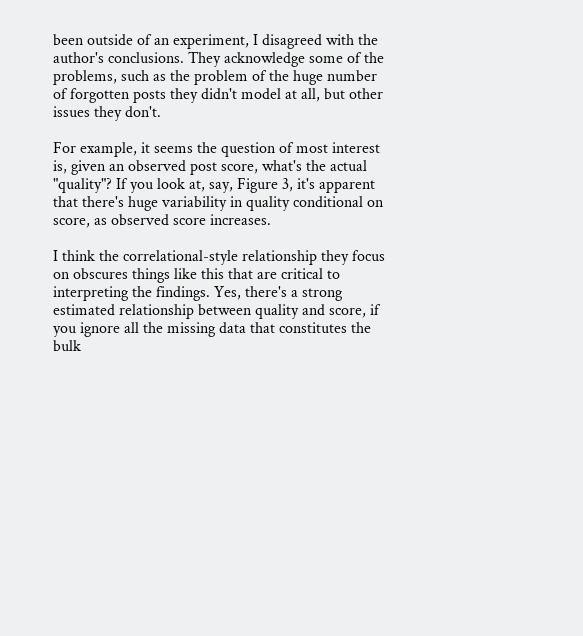been outside of an experiment, I disagreed with the author's conclusions. They acknowledge some of the problems, such as the problem of the huge number of forgotten posts they didn't model at all, but other issues they don't.

For example, it seems the question of most interest is, given an observed post score, what's the actual "quality"? If you look at, say, Figure 3, it's apparent that there's huge variability in quality conditional on score, as observed score increases.

I think the correlational-style relationship they focus on obscures things like this that are critical to interpreting the findings. Yes, there's a strong estimated relationship between quality and score, if you ignore all the missing data that constitutes the bulk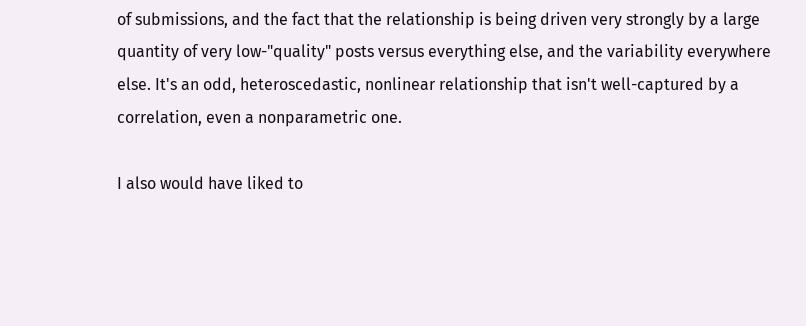of submissions, and the fact that the relationship is being driven very strongly by a large quantity of very low-"quality" posts versus everything else, and the variability everywhere else. It's an odd, heteroscedastic, nonlinear relationship that isn't well-captured by a correlation, even a nonparametric one.

I also would have liked to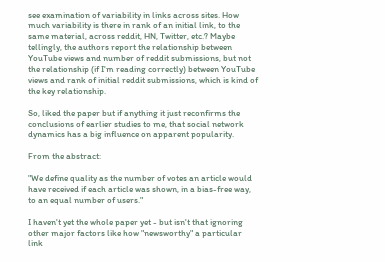see examination of variability in links across sites. How much variability is there in rank of an initial link, to the same material, across reddit, HN, Twitter, etc.? Maybe tellingly, the authors report the relationship between YouTube views and number of reddit submissions, but not the relationship (if I'm reading correctly) between YouTube views and rank of initial reddit submissions, which is kind of the key relationship.

So, liked the paper but if anything it just reconfirms the conclusions of earlier studies to me, that social network dynamics has a big influence on apparent popularity.

From the abstract:

"We define quality as the number of votes an article would have received if each article was shown, in a bias-free way, to an equal number of users."

I haven't yet the whole paper yet - but isn't that ignoring other major factors like how "newsworthy" a particular link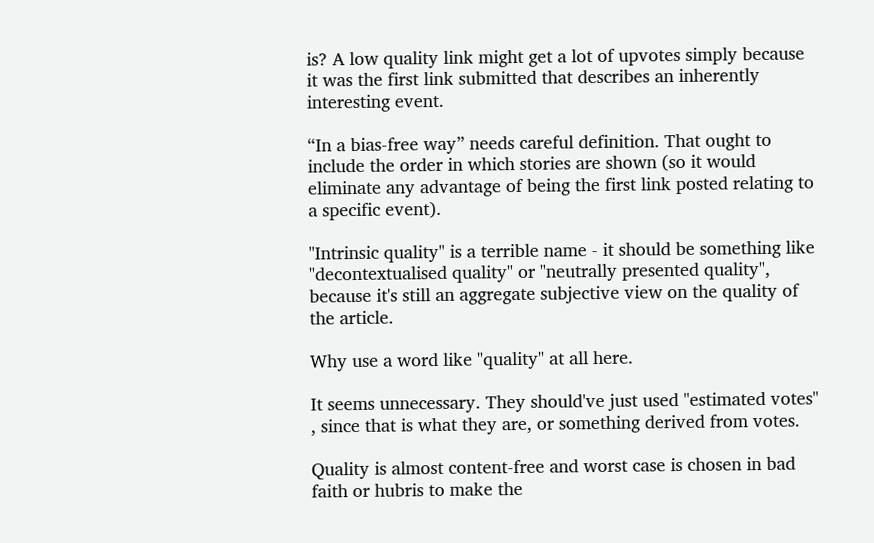is? A low quality link might get a lot of upvotes simply because it was the first link submitted that describes an inherently interesting event.

“In a bias-free way” needs careful definition. That ought to include the order in which stories are shown (so it would eliminate any advantage of being the first link posted relating to a specific event).

"Intrinsic quality" is a terrible name - it should be something like "decontextualised quality" or "neutrally presented quality", because it's still an aggregate subjective view on the quality of the article.

Why use a word like "quality" at all here.

It seems unnecessary. They should've just used "estimated votes" , since that is what they are, or something derived from votes.

Quality is almost content-free and worst case is chosen in bad faith or hubris to make the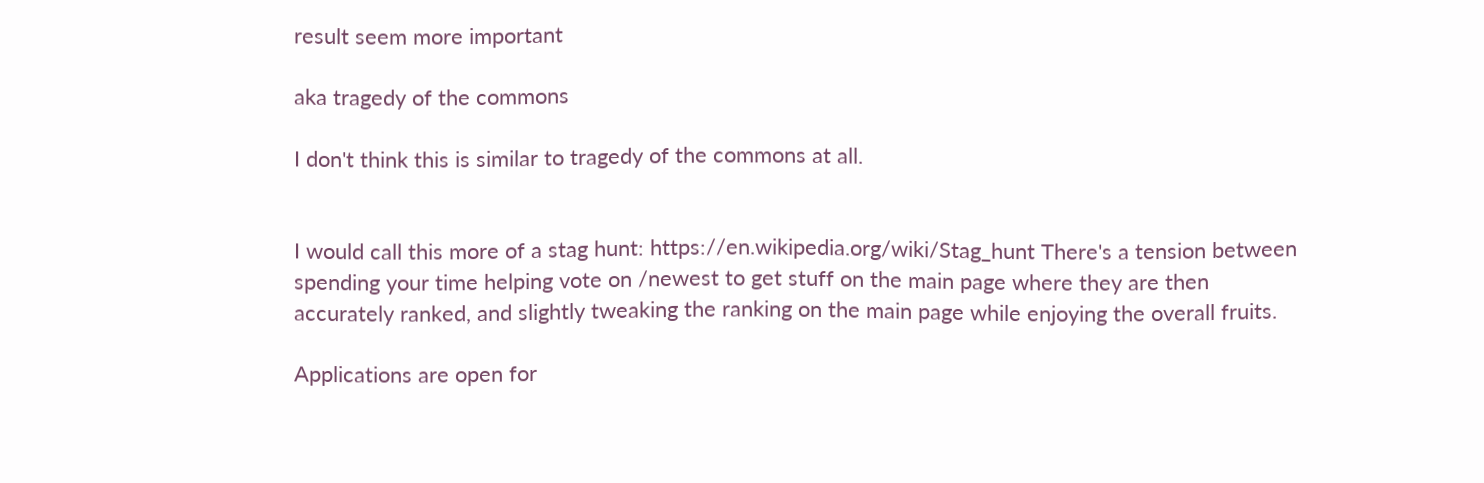result seem more important

aka tragedy of the commons

I don't think this is similar to tragedy of the commons at all.


I would call this more of a stag hunt: https://en.wikipedia.org/wiki/Stag_hunt There's a tension between spending your time helping vote on /newest to get stuff on the main page where they are then accurately ranked, and slightly tweaking the ranking on the main page while enjoying the overall fruits.

Applications are open for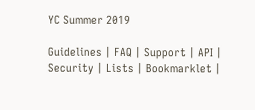YC Summer 2019

Guidelines | FAQ | Support | API | Security | Lists | Bookmarklet |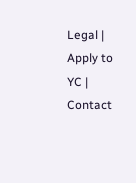Legal | Apply to YC | Contact